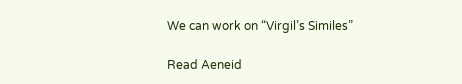We can work on “Virgil’s Similes”

Read Aeneid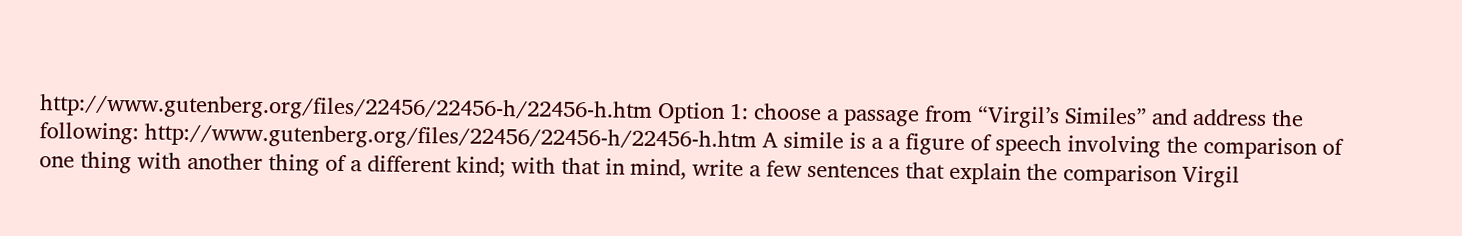http://www.gutenberg.org/files/22456/22456-h/22456-h.htm Option 1: choose a passage from “Virgil’s Similes” and address the following: http://www.gutenberg.org/files/22456/22456-h/22456-h.htm A simile is a a figure of speech involving the comparison of one thing with another thing of a different kind; with that in mind, write a few sentences that explain the comparison Virgil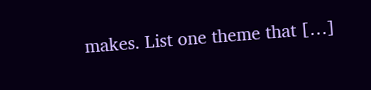makes. List one theme that […]